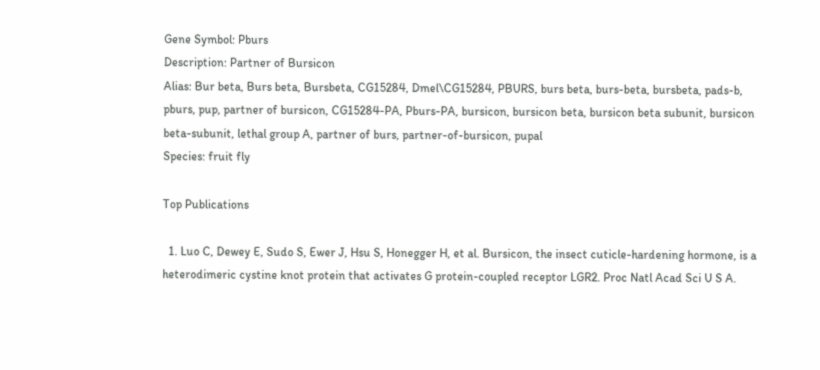Gene Symbol: Pburs
Description: Partner of Bursicon
Alias: Bur beta, Burs beta, Bursbeta, CG15284, Dmel\CG15284, PBURS, burs beta, burs-beta, bursbeta, pads-b, pburs, pup, partner of bursicon, CG15284-PA, Pburs-PA, bursicon, bursicon beta, bursicon beta subunit, bursicon beta-subunit, lethal group A, partner of burs, partner-of-bursicon, pupal
Species: fruit fly

Top Publications

  1. Luo C, Dewey E, Sudo S, Ewer J, Hsu S, Honegger H, et al. Bursicon, the insect cuticle-hardening hormone, is a heterodimeric cystine knot protein that activates G protein-coupled receptor LGR2. Proc Natl Acad Sci U S A.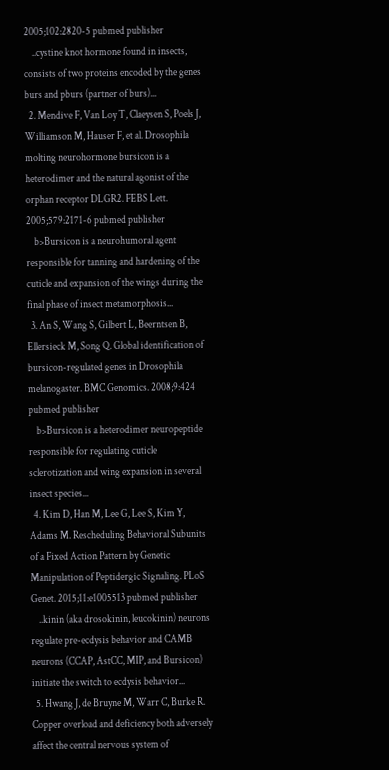2005;102:2820-5 pubmed publisher
    ..cystine knot hormone found in insects, consists of two proteins encoded by the genes burs and pburs (partner of burs)...
  2. Mendive F, Van Loy T, Claeysen S, Poels J, Williamson M, Hauser F, et al. Drosophila molting neurohormone bursicon is a heterodimer and the natural agonist of the orphan receptor DLGR2. FEBS Lett. 2005;579:2171-6 pubmed publisher
    b>Bursicon is a neurohumoral agent responsible for tanning and hardening of the cuticle and expansion of the wings during the final phase of insect metamorphosis...
  3. An S, Wang S, Gilbert L, Beerntsen B, Ellersieck M, Song Q. Global identification of bursicon-regulated genes in Drosophila melanogaster. BMC Genomics. 2008;9:424 pubmed publisher
    b>Bursicon is a heterodimer neuropeptide responsible for regulating cuticle sclerotization and wing expansion in several insect species...
  4. Kim D, Han M, Lee G, Lee S, Kim Y, Adams M. Rescheduling Behavioral Subunits of a Fixed Action Pattern by Genetic Manipulation of Peptidergic Signaling. PLoS Genet. 2015;11:e1005513 pubmed publisher
    ..kinin (aka drosokinin, leucokinin) neurons regulate pre-ecdysis behavior and CAMB neurons (CCAP, AstCC, MIP, and Bursicon) initiate the switch to ecdysis behavior...
  5. Hwang J, de Bruyne M, Warr C, Burke R. Copper overload and deficiency both adversely affect the central nervous system of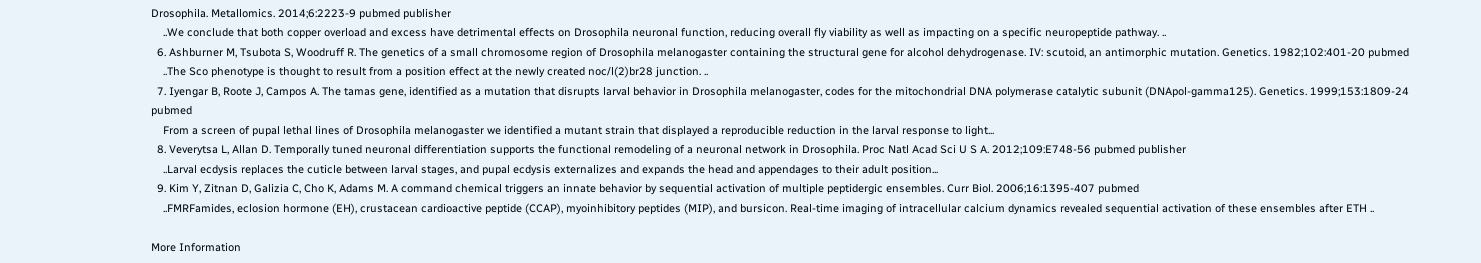Drosophila. Metallomics. 2014;6:2223-9 pubmed publisher
    ..We conclude that both copper overload and excess have detrimental effects on Drosophila neuronal function, reducing overall fly viability as well as impacting on a specific neuropeptide pathway. ..
  6. Ashburner M, Tsubota S, Woodruff R. The genetics of a small chromosome region of Drosophila melanogaster containing the structural gene for alcohol dehydrogenase. IV: scutoid, an antimorphic mutation. Genetics. 1982;102:401-20 pubmed
    ..The Sco phenotype is thought to result from a position effect at the newly created noc/l(2)br28 junction. ..
  7. Iyengar B, Roote J, Campos A. The tamas gene, identified as a mutation that disrupts larval behavior in Drosophila melanogaster, codes for the mitochondrial DNA polymerase catalytic subunit (DNApol-gamma125). Genetics. 1999;153:1809-24 pubmed
    From a screen of pupal lethal lines of Drosophila melanogaster we identified a mutant strain that displayed a reproducible reduction in the larval response to light...
  8. Veverytsa L, Allan D. Temporally tuned neuronal differentiation supports the functional remodeling of a neuronal network in Drosophila. Proc Natl Acad Sci U S A. 2012;109:E748-56 pubmed publisher
    ..Larval ecdysis replaces the cuticle between larval stages, and pupal ecdysis externalizes and expands the head and appendages to their adult position...
  9. Kim Y, Zitnan D, Galizia C, Cho K, Adams M. A command chemical triggers an innate behavior by sequential activation of multiple peptidergic ensembles. Curr Biol. 2006;16:1395-407 pubmed
    ..FMRFamides, eclosion hormone (EH), crustacean cardioactive peptide (CCAP), myoinhibitory peptides (MIP), and bursicon. Real-time imaging of intracellular calcium dynamics revealed sequential activation of these ensembles after ETH ..

More Information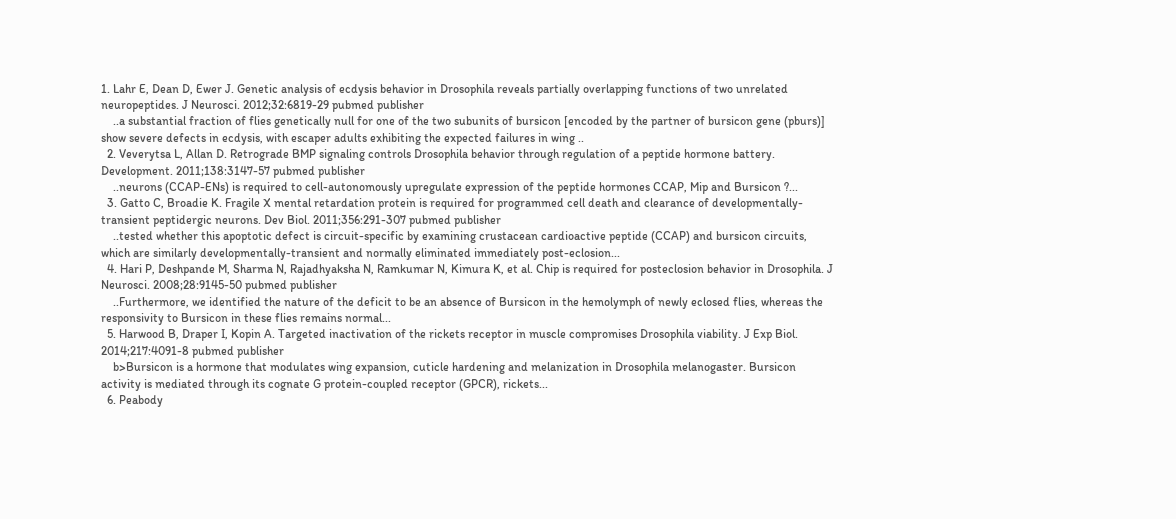1. Lahr E, Dean D, Ewer J. Genetic analysis of ecdysis behavior in Drosophila reveals partially overlapping functions of two unrelated neuropeptides. J Neurosci. 2012;32:6819-29 pubmed publisher
    ..a substantial fraction of flies genetically null for one of the two subunits of bursicon [encoded by the partner of bursicon gene (pburs)] show severe defects in ecdysis, with escaper adults exhibiting the expected failures in wing ..
  2. Veverytsa L, Allan D. Retrograde BMP signaling controls Drosophila behavior through regulation of a peptide hormone battery. Development. 2011;138:3147-57 pubmed publisher
    ..neurons (CCAP-ENs) is required to cell-autonomously upregulate expression of the peptide hormones CCAP, Mip and Bursicon ?...
  3. Gatto C, Broadie K. Fragile X mental retardation protein is required for programmed cell death and clearance of developmentally-transient peptidergic neurons. Dev Biol. 2011;356:291-307 pubmed publisher
    ..tested whether this apoptotic defect is circuit-specific by examining crustacean cardioactive peptide (CCAP) and bursicon circuits, which are similarly developmentally-transient and normally eliminated immediately post-eclosion...
  4. Hari P, Deshpande M, Sharma N, Rajadhyaksha N, Ramkumar N, Kimura K, et al. Chip is required for posteclosion behavior in Drosophila. J Neurosci. 2008;28:9145-50 pubmed publisher
    ..Furthermore, we identified the nature of the deficit to be an absence of Bursicon in the hemolymph of newly eclosed flies, whereas the responsivity to Bursicon in these flies remains normal...
  5. Harwood B, Draper I, Kopin A. Targeted inactivation of the rickets receptor in muscle compromises Drosophila viability. J Exp Biol. 2014;217:4091-8 pubmed publisher
    b>Bursicon is a hormone that modulates wing expansion, cuticle hardening and melanization in Drosophila melanogaster. Bursicon activity is mediated through its cognate G protein-coupled receptor (GPCR), rickets...
  6. Peabody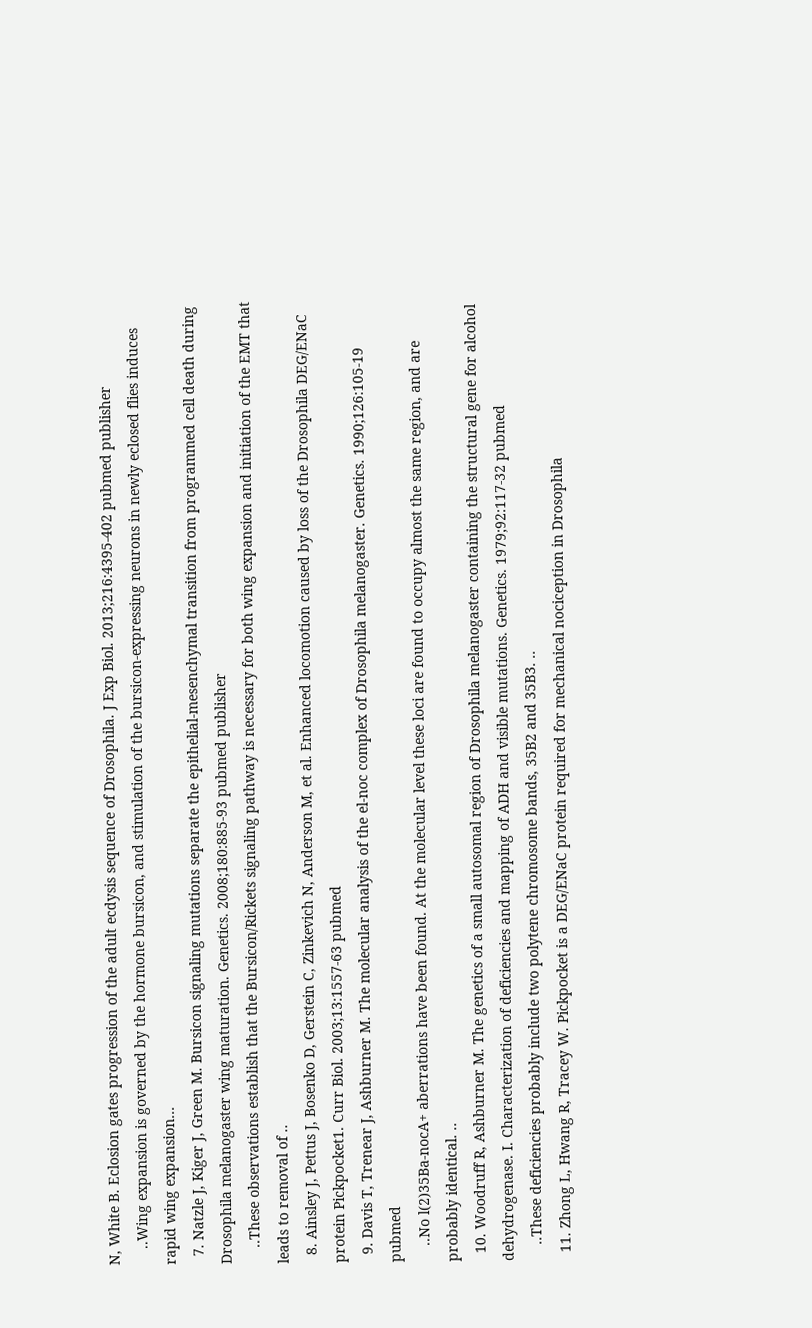N, White B. Eclosion gates progression of the adult ecdysis sequence of Drosophila. J Exp Biol. 2013;216:4395-402 pubmed publisher
    ..Wing expansion is governed by the hormone bursicon, and stimulation of the bursicon-expressing neurons in newly eclosed flies induces rapid wing expansion...
  7. Natzle J, Kiger J, Green M. Bursicon signaling mutations separate the epithelial-mesenchymal transition from programmed cell death during Drosophila melanogaster wing maturation. Genetics. 2008;180:885-93 pubmed publisher
    ..These observations establish that the Bursicon/Rickets signaling pathway is necessary for both wing expansion and initiation of the EMT that leads to removal of ..
  8. Ainsley J, Pettus J, Bosenko D, Gerstein C, Zinkevich N, Anderson M, et al. Enhanced locomotion caused by loss of the Drosophila DEG/ENaC protein Pickpocket1. Curr Biol. 2003;13:1557-63 pubmed
  9. Davis T, Trenear J, Ashburner M. The molecular analysis of the el-noc complex of Drosophila melanogaster. Genetics. 1990;126:105-19 pubmed
    ..No l(2)35Ba-nocA+ aberrations have been found. At the molecular level these loci are found to occupy almost the same region, and are probably identical. ..
  10. Woodruff R, Ashburner M. The genetics of a small autosomal region of Drosophila melanogaster containing the structural gene for alcohol dehydrogenase. I. Characterization of deficiencies and mapping of ADH and visible mutations. Genetics. 1979;92:117-32 pubmed
    ..These deficiencies probably include two polytene chromosome bands, 35B2 and 35B3. ..
  11. Zhong L, Hwang R, Tracey W. Pickpocket is a DEG/ENaC protein required for mechanical nociception in Drosophila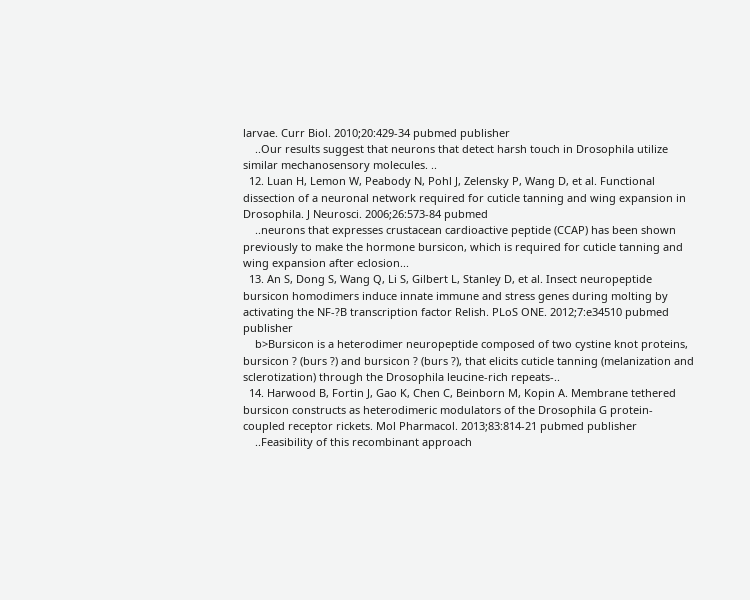larvae. Curr Biol. 2010;20:429-34 pubmed publisher
    ..Our results suggest that neurons that detect harsh touch in Drosophila utilize similar mechanosensory molecules. ..
  12. Luan H, Lemon W, Peabody N, Pohl J, Zelensky P, Wang D, et al. Functional dissection of a neuronal network required for cuticle tanning and wing expansion in Drosophila. J Neurosci. 2006;26:573-84 pubmed
    ..neurons that expresses crustacean cardioactive peptide (CCAP) has been shown previously to make the hormone bursicon, which is required for cuticle tanning and wing expansion after eclosion...
  13. An S, Dong S, Wang Q, Li S, Gilbert L, Stanley D, et al. Insect neuropeptide bursicon homodimers induce innate immune and stress genes during molting by activating the NF-?B transcription factor Relish. PLoS ONE. 2012;7:e34510 pubmed publisher
    b>Bursicon is a heterodimer neuropeptide composed of two cystine knot proteins, bursicon ? (burs ?) and bursicon ? (burs ?), that elicits cuticle tanning (melanization and sclerotization) through the Drosophila leucine-rich repeats-..
  14. Harwood B, Fortin J, Gao K, Chen C, Beinborn M, Kopin A. Membrane tethered bursicon constructs as heterodimeric modulators of the Drosophila G protein-coupled receptor rickets. Mol Pharmacol. 2013;83:814-21 pubmed publisher
    ..Feasibility of this recombinant approach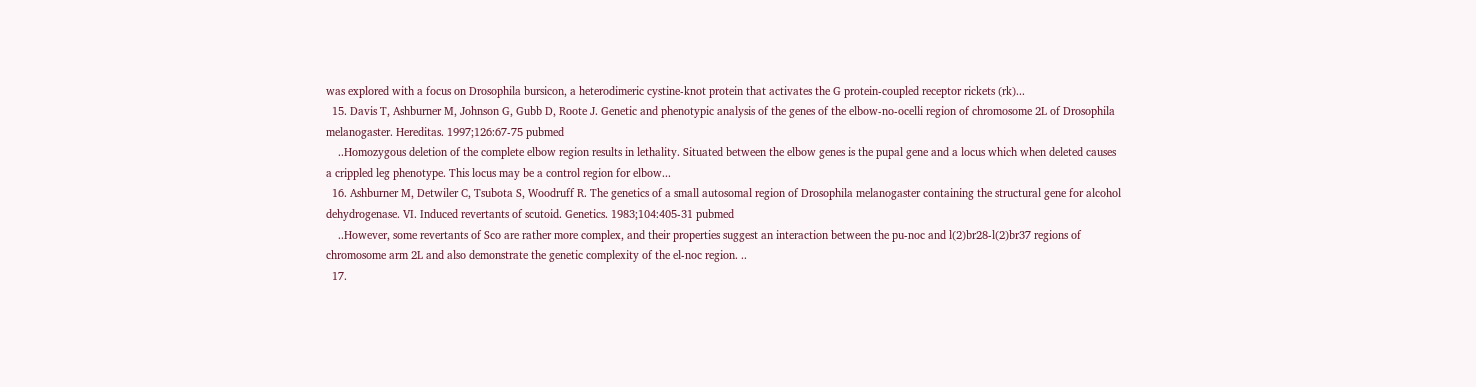was explored with a focus on Drosophila bursicon, a heterodimeric cystine-knot protein that activates the G protein-coupled receptor rickets (rk)...
  15. Davis T, Ashburner M, Johnson G, Gubb D, Roote J. Genetic and phenotypic analysis of the genes of the elbow-no-ocelli region of chromosome 2L of Drosophila melanogaster. Hereditas. 1997;126:67-75 pubmed
    ..Homozygous deletion of the complete elbow region results in lethality. Situated between the elbow genes is the pupal gene and a locus which when deleted causes a crippled leg phenotype. This locus may be a control region for elbow...
  16. Ashburner M, Detwiler C, Tsubota S, Woodruff R. The genetics of a small autosomal region of Drosophila melanogaster containing the structural gene for alcohol dehydrogenase. VI. Induced revertants of scutoid. Genetics. 1983;104:405-31 pubmed
    ..However, some revertants of Sco are rather more complex, and their properties suggest an interaction between the pu-noc and l(2)br28-l(2)br37 regions of chromosome arm 2L and also demonstrate the genetic complexity of the el-noc region. ..
  17.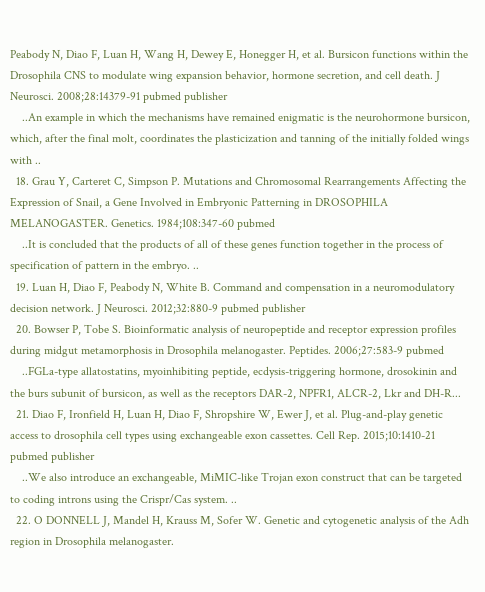Peabody N, Diao F, Luan H, Wang H, Dewey E, Honegger H, et al. Bursicon functions within the Drosophila CNS to modulate wing expansion behavior, hormone secretion, and cell death. J Neurosci. 2008;28:14379-91 pubmed publisher
    ..An example in which the mechanisms have remained enigmatic is the neurohormone bursicon, which, after the final molt, coordinates the plasticization and tanning of the initially folded wings with ..
  18. Grau Y, Carteret C, Simpson P. Mutations and Chromosomal Rearrangements Affecting the Expression of Snail, a Gene Involved in Embryonic Patterning in DROSOPHILA MELANOGASTER. Genetics. 1984;108:347-60 pubmed
    ..It is concluded that the products of all of these genes function together in the process of specification of pattern in the embryo. ..
  19. Luan H, Diao F, Peabody N, White B. Command and compensation in a neuromodulatory decision network. J Neurosci. 2012;32:880-9 pubmed publisher
  20. Bowser P, Tobe S. Bioinformatic analysis of neuropeptide and receptor expression profiles during midgut metamorphosis in Drosophila melanogaster. Peptides. 2006;27:583-9 pubmed
    ..FGLa-type allatostatins, myoinhibiting peptide, ecdysis-triggering hormone, drosokinin and the burs subunit of bursicon, as well as the receptors DAR-2, NPFR1, ALCR-2, Lkr and DH-R...
  21. Diao F, Ironfield H, Luan H, Diao F, Shropshire W, Ewer J, et al. Plug-and-play genetic access to drosophila cell types using exchangeable exon cassettes. Cell Rep. 2015;10:1410-21 pubmed publisher
    ..We also introduce an exchangeable, MiMIC-like Trojan exon construct that can be targeted to coding introns using the Crispr/Cas system. ..
  22. O DONNELL J, Mandel H, Krauss M, Sofer W. Genetic and cytogenetic analysis of the Adh region in Drosophila melanogaster.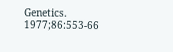Genetics. 1977;86:553-66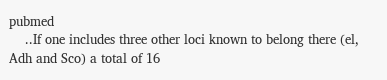pubmed
    ..If one includes three other loci known to belong there (el, Adh and Sco) a total of 16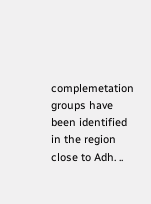complemetation groups have been identified in the region close to Adh. ..